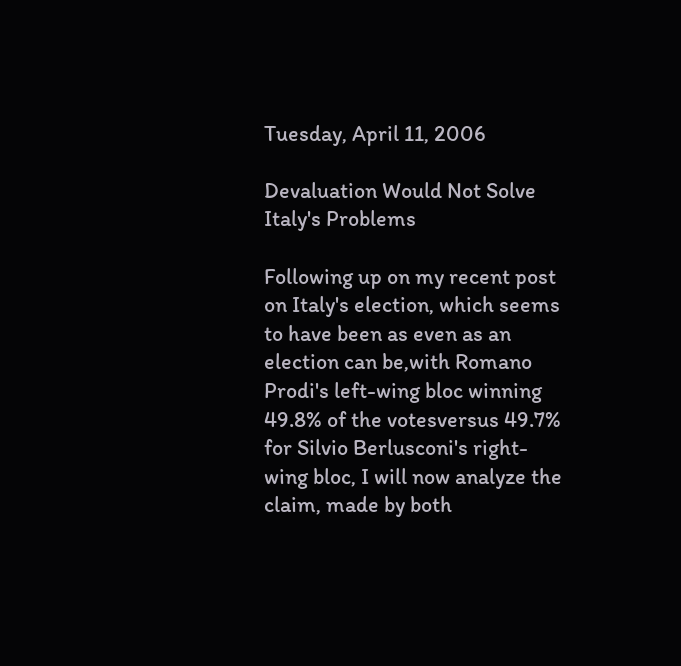Tuesday, April 11, 2006

Devaluation Would Not Solve Italy's Problems

Following up on my recent post on Italy's election, which seems to have been as even as an election can be,with Romano Prodi's left-wing bloc winning 49.8% of the votesversus 49.7% for Silvio Berlusconi's right-wing bloc, I will now analyze the claim, made by both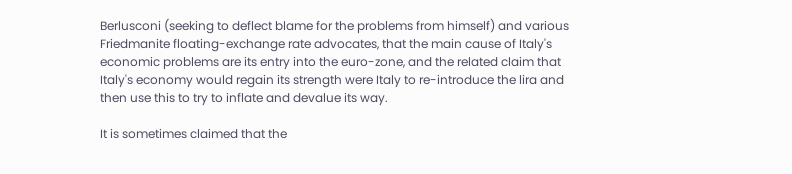Berlusconi (seeking to deflect blame for the problems from himself) and various Friedmanite floating-exchange rate advocates, that the main cause of Italy's economic problems are its entry into the euro-zone, and the related claim that Italy's economy would regain its strength were Italy to re-introduce the lira and then use this to try to inflate and devalue its way.

It is sometimes claimed that the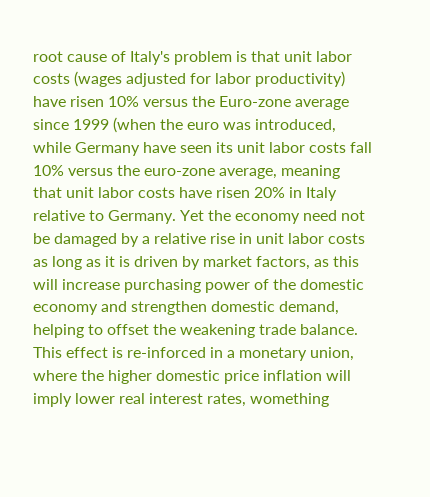root cause of Italy's problem is that unit labor costs (wages adjusted for labor productivity) have risen 10% versus the Euro-zone average since 1999 (when the euro was introduced, while Germany have seen its unit labor costs fall 10% versus the euro-zone average, meaning that unit labor costs have risen 20% in Italy relative to Germany. Yet the economy need not be damaged by a relative rise in unit labor costs as long as it is driven by market factors, as this will increase purchasing power of the domestic economy and strengthen domestic demand, helping to offset the weakening trade balance. This effect is re-inforced in a monetary union, where the higher domestic price inflation will imply lower real interest rates, womething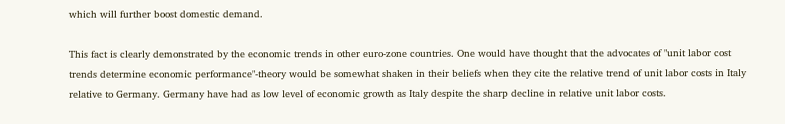which will further boost domestic demand.

This fact is clearly demonstrated by the economic trends in other euro-zone countries. One would have thought that the advocates of "unit labor cost trends determine economic performance"-theory would be somewhat shaken in their beliefs when they cite the relative trend of unit labor costs in Italy relative to Germany. Germany have had as low level of economic growth as Italy despite the sharp decline in relative unit labor costs.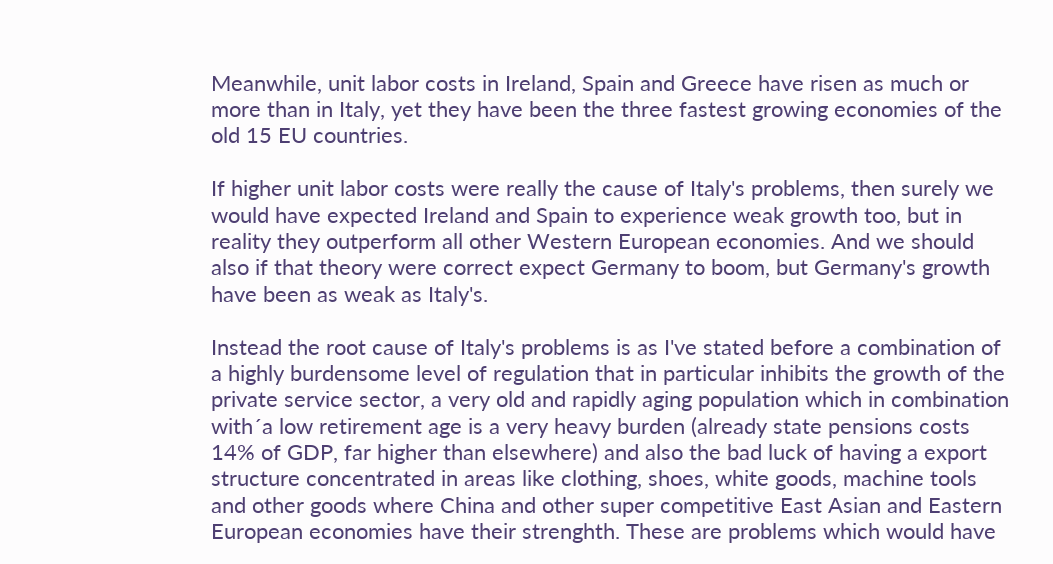Meanwhile, unit labor costs in Ireland, Spain and Greece have risen as much or more than in Italy, yet they have been the three fastest growing economies of the old 15 EU countries.

If higher unit labor costs were really the cause of Italy's problems, then surely we would have expected Ireland and Spain to experience weak growth too, but in reality they outperform all other Western European economies. And we should also if that theory were correct expect Germany to boom, but Germany's growth have been as weak as Italy's.

Instead the root cause of Italy's problems is as I've stated before a combination of a highly burdensome level of regulation that in particular inhibits the growth of the private service sector, a very old and rapidly aging population which in combination with´a low retirement age is a very heavy burden (already state pensions costs 14% of GDP, far higher than elsewhere) and also the bad luck of having a export structure concentrated in areas like clothing, shoes, white goods, machine tools and other goods where China and other super competitive East Asian and Eastern European economies have their strenghth. These are problems which would have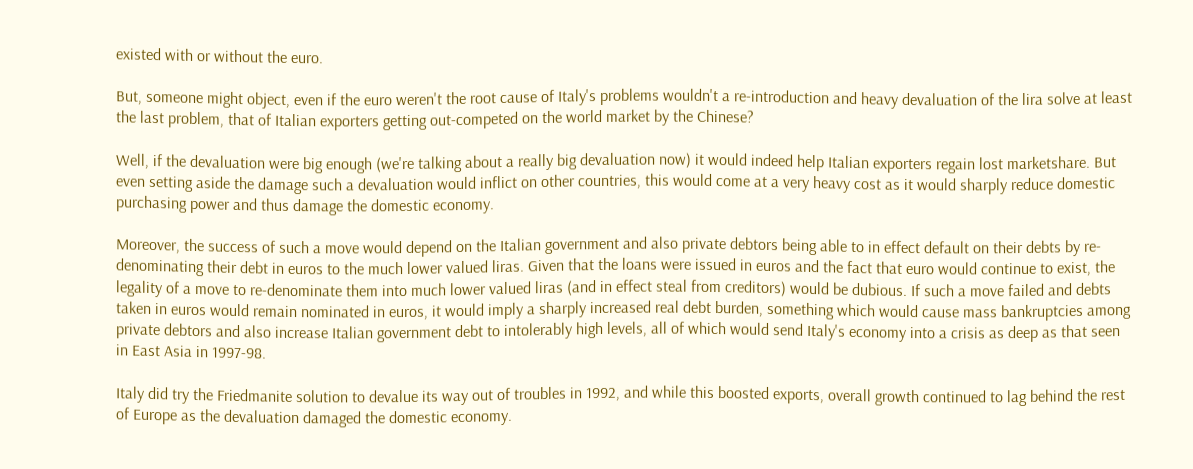existed with or without the euro.

But, someone might object, even if the euro weren't the root cause of Italy's problems wouldn't a re-introduction and heavy devaluation of the lira solve at least the last problem, that of Italian exporters getting out-competed on the world market by the Chinese?

Well, if the devaluation were big enough (we're talking about a really big devaluation now) it would indeed help Italian exporters regain lost marketshare. But even setting aside the damage such a devaluation would inflict on other countries, this would come at a very heavy cost as it would sharply reduce domestic purchasing power and thus damage the domestic economy.

Moreover, the success of such a move would depend on the Italian government and also private debtors being able to in effect default on their debts by re-denominating their debt in euros to the much lower valued liras. Given that the loans were issued in euros and the fact that euro would continue to exist, the legality of a move to re-denominate them into much lower valued liras (and in effect steal from creditors) would be dubious. If such a move failed and debts taken in euros would remain nominated in euros, it would imply a sharply increased real debt burden, something which would cause mass bankruptcies among private debtors and also increase Italian government debt to intolerably high levels, all of which would send Italy's economy into a crisis as deep as that seen in East Asia in 1997-98.

Italy did try the Friedmanite solution to devalue its way out of troubles in 1992, and while this boosted exports, overall growth continued to lag behind the rest of Europe as the devaluation damaged the domestic economy.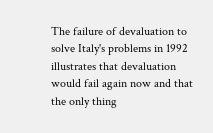The failure of devaluation to solve Italy's problems in 1992 illustrates that devaluation would fail again now and that the only thing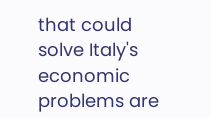that could solve Italy's economic problems are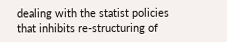dealing with the statist policies that inhibits re-structuring of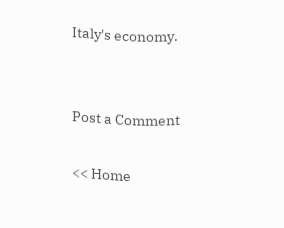Italy's economy.


Post a Comment

<< Home